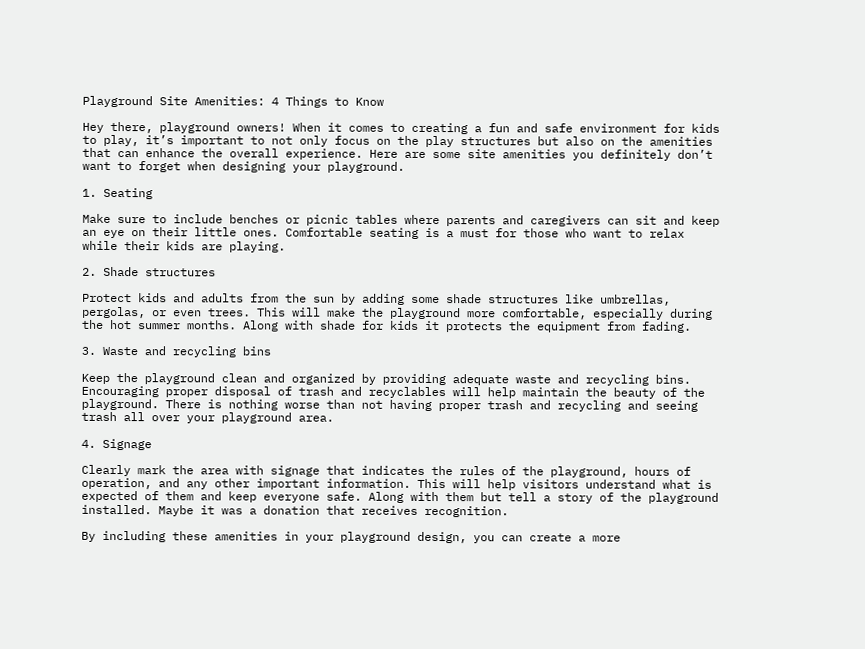Playground Site Amenities: 4 Things to Know

Hey there, playground owners! When it comes to creating a fun and safe environment for kids to play, it’s important to not only focus on the play structures but also on the amenities that can enhance the overall experience. Here are some site amenities you definitely don’t want to forget when designing your playground.

1. Seating

Make sure to include benches or picnic tables where parents and caregivers can sit and keep an eye on their little ones. Comfortable seating is a must for those who want to relax while their kids are playing.

2. Shade structures

Protect kids and adults from the sun by adding some shade structures like umbrellas, pergolas, or even trees. This will make the playground more comfortable, especially during the hot summer months. Along with shade for kids it protects the equipment from fading.

3. Waste and recycling bins

Keep the playground clean and organized by providing adequate waste and recycling bins. Encouraging proper disposal of trash and recyclables will help maintain the beauty of the playground. There is nothing worse than not having proper trash and recycling and seeing trash all over your playground area.

4. Signage

Clearly mark the area with signage that indicates the rules of the playground, hours of operation, and any other important information. This will help visitors understand what is expected of them and keep everyone safe. Along with them but tell a story of the playground installed. Maybe it was a donation that receives recognition.

By including these amenities in your playground design, you can create a more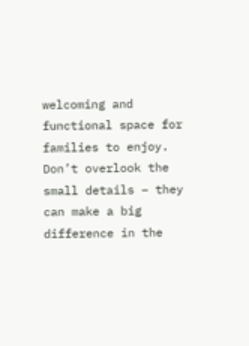welcoming and functional space for families to enjoy. Don’t overlook the small details – they can make a big difference in the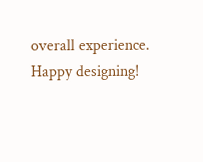overall experience. Happy designing!